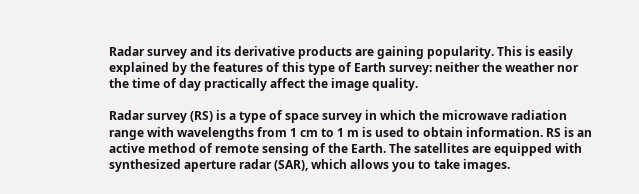Radar survey and its derivative products are gaining popularity. This is easily explained by the features of this type of Earth survey: neither the weather nor the time of day practically affect the image quality.

Radar survey (RS) is a type of space survey in which the microwave radiation range with wavelengths from 1 cm to 1 m is used to obtain information. RS is an active method of remote sensing of the Earth. The satellites are equipped with synthesized aperture radar (SAR), which allows you to take images.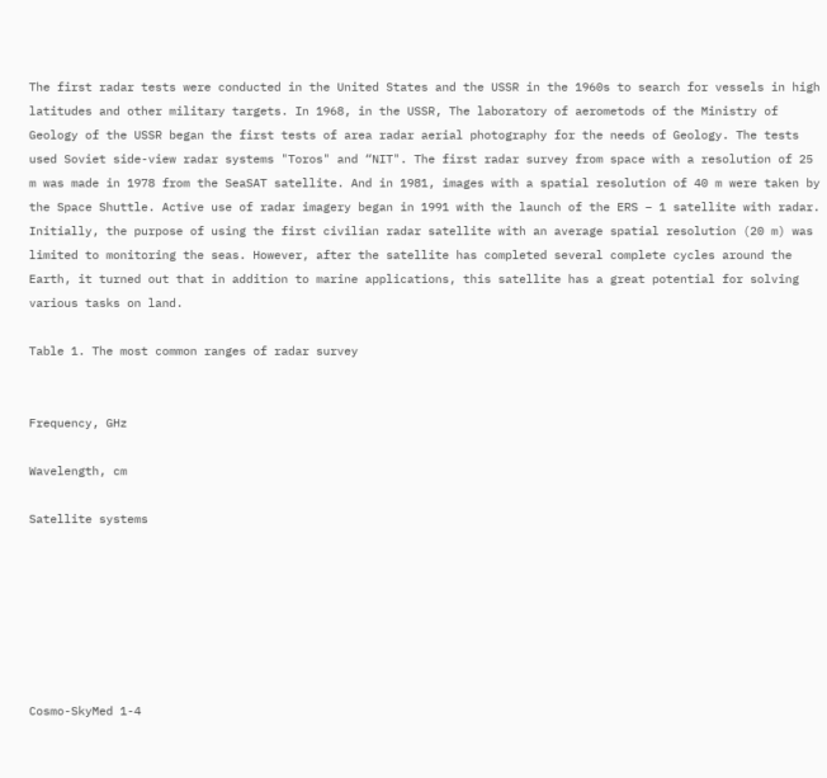The first radar tests were conducted in the United States and the USSR in the 1960s to search for vessels in high latitudes and other military targets. In 1968, in the USSR, The laboratory of aerometods of the Ministry of Geology of the USSR began the first tests of area radar aerial photography for the needs of Geology. The tests used Soviet side-view radar systems "Toros" and “NIT". The first radar survey from space with a resolution of 25 m was made in 1978 from the SeaSAT satellite. And in 1981, images with a spatial resolution of 40 m were taken by the Space Shuttle. Active use of radar imagery began in 1991 with the launch of the ERS – 1 satellite with radar. Initially, the purpose of using the first civilian radar satellite with an average spatial resolution (20 m) was limited to monitoring the seas. However, after the satellite has completed several complete cycles around the Earth, it turned out that in addition to marine applications, this satellite has a great potential for solving various tasks on land.

Table 1. The most common ranges of radar survey


Frequency, GHz

Wavelength, cm

Satellite systems







Cosmo-SkyMed 1-4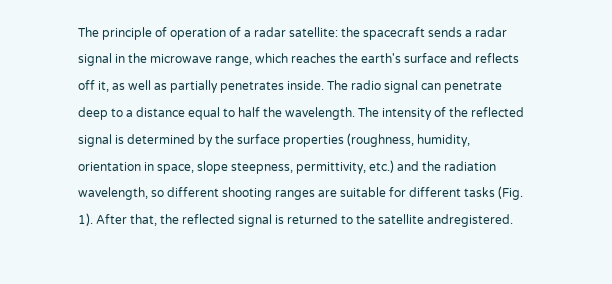The principle of operation of a radar satellite: the spacecraft sends a radar signal in the microwave range, which reaches the earth's surface and reflects off it, as well as partially penetrates inside. The radio signal can penetrate deep to a distance equal to half the wavelength. The intensity of the reflected signal is determined by the surface properties (roughness, humidity, orientation in space, slope steepness, permittivity, etc.) and the radiation wavelength, so different shooting ranges are suitable for different tasks (Fig. 1). After that, the reflected signal is returned to the satellite andregistered.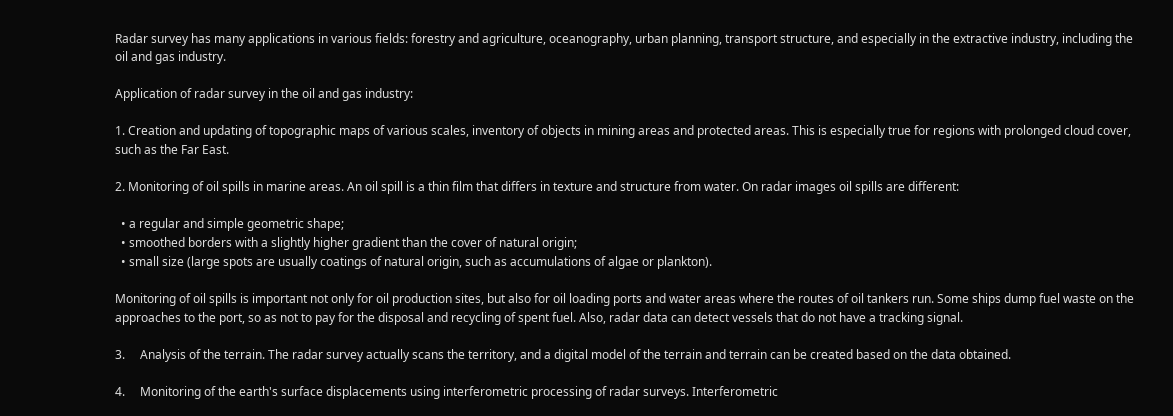Radar survey has many applications in various fields: forestry and agriculture, oceanography, urban planning, transport structure, and especially in the extractive industry, including the oil and gas industry.

Application of radar survey in the oil and gas industry:

1. Creation and updating of topographic maps of various scales, inventory of objects in mining areas and protected areas. This is especially true for regions with prolonged cloud cover, such as the Far East.

2. Monitoring of oil spills in marine areas. An oil spill is a thin film that differs in texture and structure from water. On radar images oil spills are different:

  • a regular and simple geometric shape;
  • smoothed borders with a slightly higher gradient than the cover of natural origin;
  • small size (large spots are usually coatings of natural origin, such as accumulations of algae or plankton).

Monitoring of oil spills is important not only for oil production sites, but also for oil loading ports and water areas where the routes of oil tankers run. Some ships dump fuel waste on the approaches to the port, so as not to pay for the disposal and recycling of spent fuel. Also, radar data can detect vessels that do not have a tracking signal.

3.     Analysis of the terrain. The radar survey actually scans the territory, and a digital model of the terrain and terrain can be created based on the data obtained.

4.     Monitoring of the earth's surface displacements using interferometric processing of radar surveys. Interferometric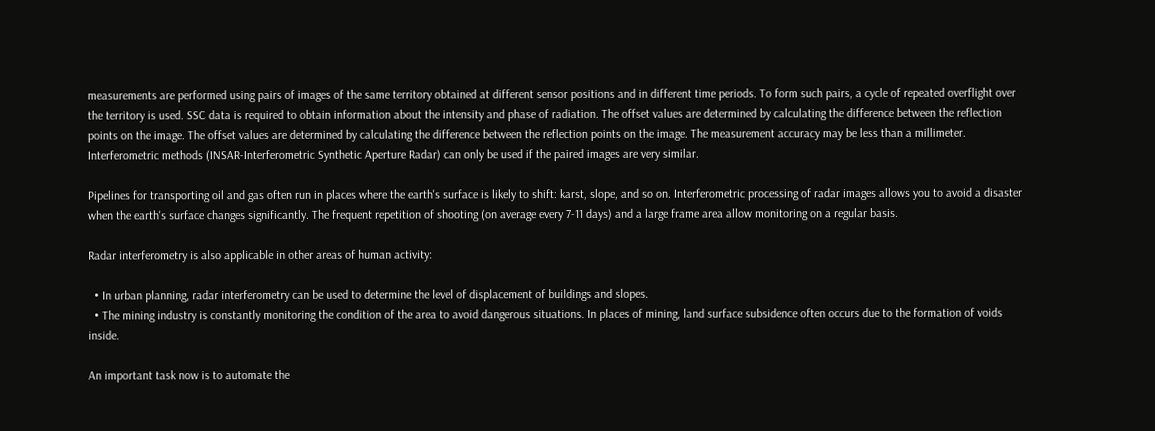measurements are performed using pairs of images of the same territory obtained at different sensor positions and in different time periods. To form such pairs, a cycle of repeated overflight over the territory is used. SSC data is required to obtain information about the intensity and phase of radiation. The offset values are determined by calculating the difference between the reflection points on the image. The offset values are determined by calculating the difference between the reflection points on the image. The measurement accuracy may be less than a millimeter. Interferometric methods (INSAR-Interferometric Synthetic Aperture Radar) can only be used if the paired images are very similar.

Pipelines for transporting oil and gas often run in places where the earth's surface is likely to shift: karst, slope, and so on. Interferometric processing of radar images allows you to avoid a disaster when the earth's surface changes significantly. The frequent repetition of shooting (on average every 7-11 days) and a large frame area allow monitoring on a regular basis.

Radar interferometry is also applicable in other areas of human activity:

  • In urban planning, radar interferometry can be used to determine the level of displacement of buildings and slopes.
  • The mining industry is constantly monitoring the condition of the area to avoid dangerous situations. In places of mining, land surface subsidence often occurs due to the formation of voids inside.

An important task now is to automate the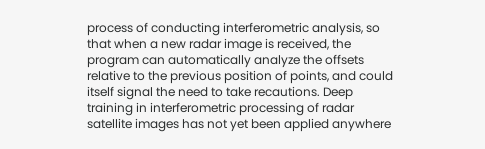process of conducting interferometric analysis, so that when a new radar image is received, the program can automatically analyze the offsets relative to the previous position of points, and could itself signal the need to take recautions. Deep training in interferometric processing of radar satellite images has not yet been applied anywhere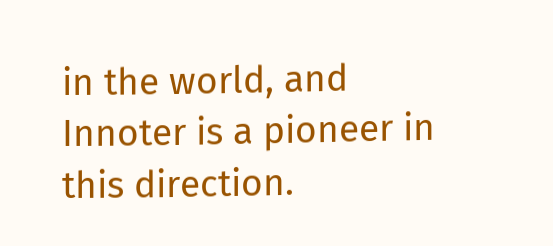in the world, and Innoter is a pioneer in this direction.